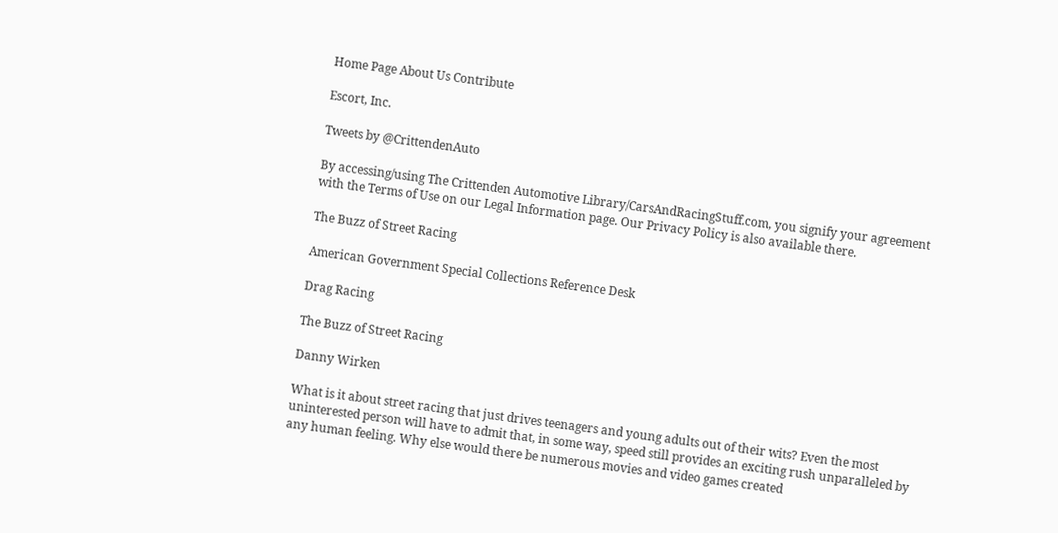Home Page About Us Contribute

Escort, Inc.

Tweets by @CrittendenAuto

By accessing/using The Crittenden Automotive Library/CarsAndRacingStuff.com, you signify your agreement with the Terms of Use on our Legal Information page. Our Privacy Policy is also available there.

The Buzz of Street Racing

American Government Special Collections Reference Desk

Drag Racing

The Buzz of Street Racing

Danny Wirken

What is it about street racing that just drives teenagers and young adults out of their wits? Even the most uninterested person will have to admit that, in some way, speed still provides an exciting rush unparalleled by any human feeling. Why else would there be numerous movies and video games created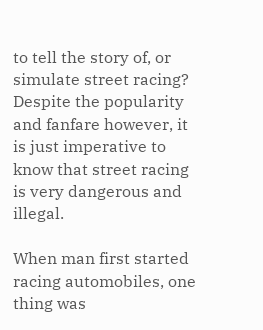to tell the story of, or simulate street racing? Despite the popularity and fanfare however, it is just imperative to know that street racing is very dangerous and illegal.

When man first started racing automobiles, one thing was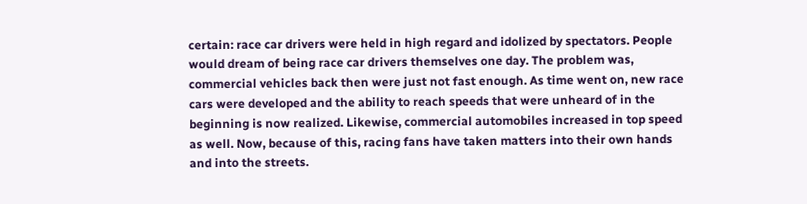certain: race car drivers were held in high regard and idolized by spectators. People would dream of being race car drivers themselves one day. The problem was, commercial vehicles back then were just not fast enough. As time went on, new race cars were developed and the ability to reach speeds that were unheard of in the beginning is now realized. Likewise, commercial automobiles increased in top speed as well. Now, because of this, racing fans have taken matters into their own hands and into the streets.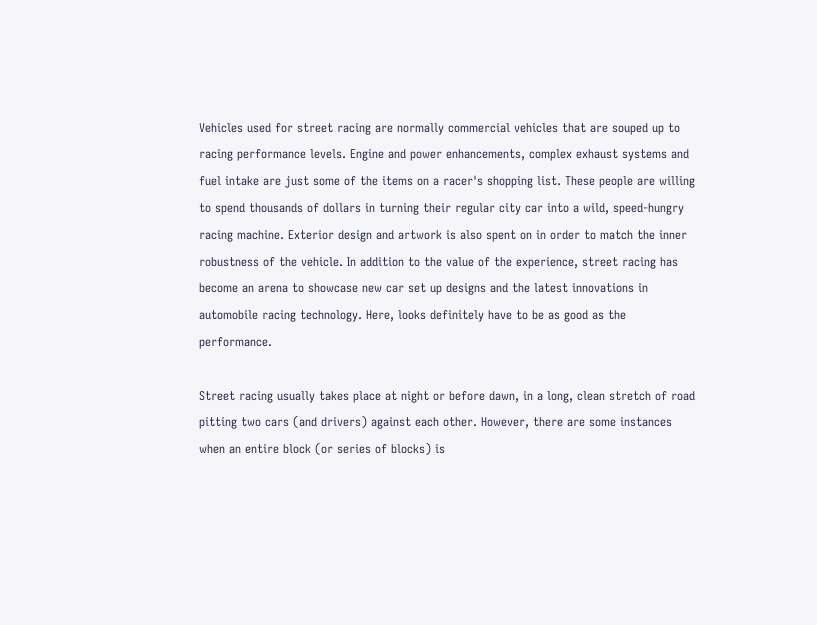Vehicles used for street racing are normally commercial vehicles that are souped up to racing performance levels. Engine and power enhancements, complex exhaust systems and fuel intake are just some of the items on a racer's shopping list. These people are willing to spend thousands of dollars in turning their regular city car into a wild, speed-hungry racing machine. Exterior design and artwork is also spent on in order to match the inner robustness of the vehicle. In addition to the value of the experience, street racing has become an arena to showcase new car set up designs and the latest innovations in automobile racing technology. Here, looks definitely have to be as good as the performance.

Street racing usually takes place at night or before dawn, in a long, clean stretch of road pitting two cars (and drivers) against each other. However, there are some instances when an entire block (or series of blocks) is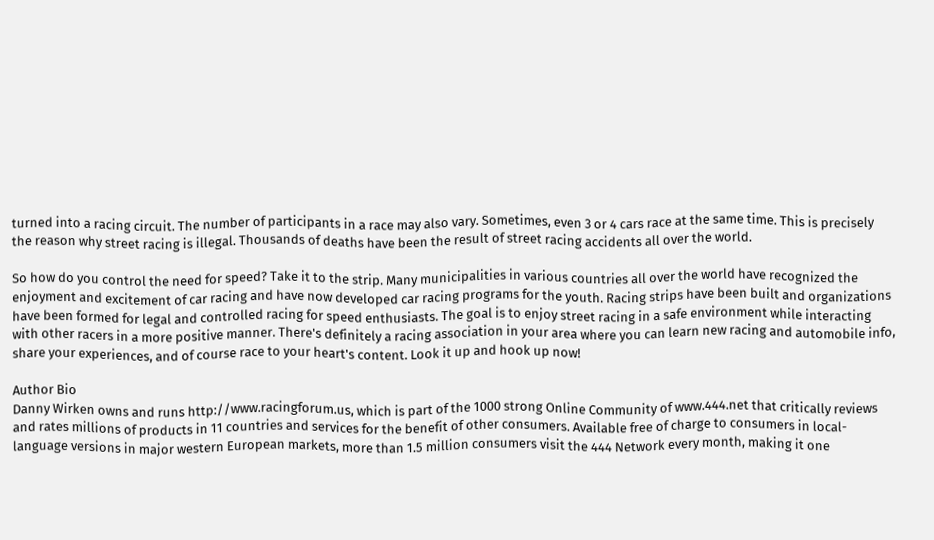turned into a racing circuit. The number of participants in a race may also vary. Sometimes, even 3 or 4 cars race at the same time. This is precisely the reason why street racing is illegal. Thousands of deaths have been the result of street racing accidents all over the world.

So how do you control the need for speed? Take it to the strip. Many municipalities in various countries all over the world have recognized the enjoyment and excitement of car racing and have now developed car racing programs for the youth. Racing strips have been built and organizations have been formed for legal and controlled racing for speed enthusiasts. The goal is to enjoy street racing in a safe environment while interacting with other racers in a more positive manner. There's definitely a racing association in your area where you can learn new racing and automobile info, share your experiences, and of course race to your heart's content. Look it up and hook up now!

Author Bio
Danny Wirken owns and runs http://www.racingforum.us, which is part of the 1000 strong Online Community of www.444.net that critically reviews and rates millions of products in 11 countries and services for the benefit of other consumers. Available free of charge to consumers in local-language versions in major western European markets, more than 1.5 million consumers visit the 444 Network every month, making it one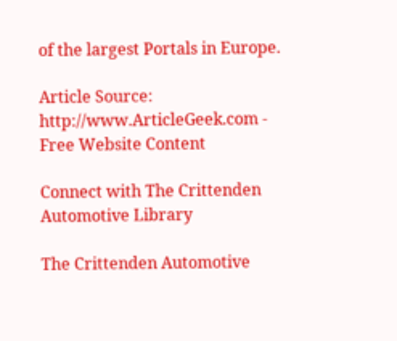of the largest Portals in Europe.

Article Source: http://www.ArticleGeek.com - Free Website Content

Connect with The Crittenden Automotive Library

The Crittenden Automotive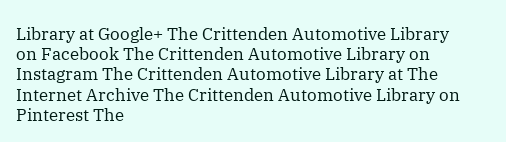Library at Google+ The Crittenden Automotive Library on Facebook The Crittenden Automotive Library on Instagram The Crittenden Automotive Library at The Internet Archive The Crittenden Automotive Library on Pinterest The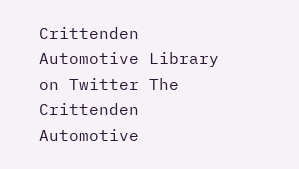Crittenden Automotive Library on Twitter The Crittenden Automotive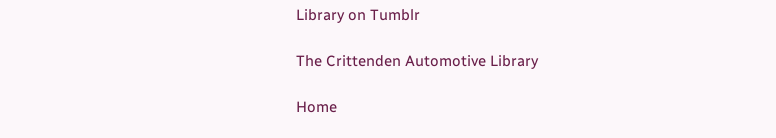Library on Tumblr

The Crittenden Automotive Library

Home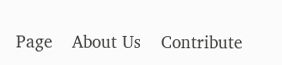Page    About Us    Contribute